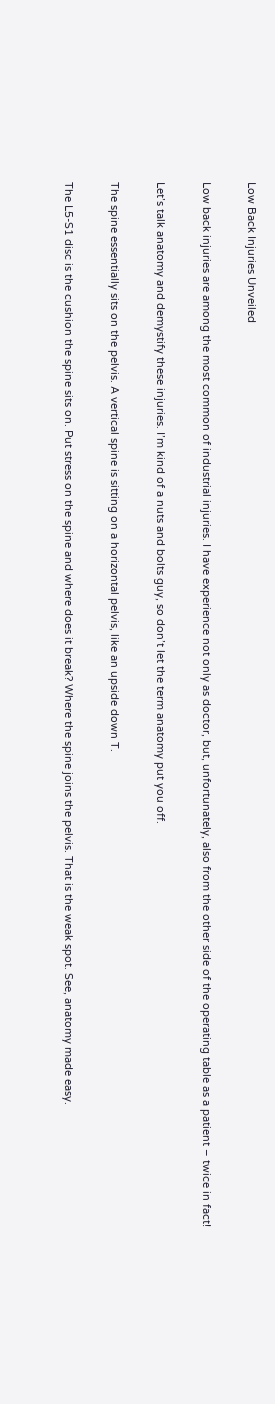Low Back Injuries Unveiled

Low back injuries are among the most common of industrial injuries. I have experience not only as doctor, but, unfortunately, also from the other side of the operating table as a patient – twice in fact!

Let’s talk anatomy and demystify these injuries. I’m kind of a nuts and bolts guy, so don’t let the term anatomy put you off.

The spine essentially sits on the pelvis. A vertical spine is sitting on a horizontal pelvis, like an upside down T.

The L5-S1 disc is the cushion the spine sits on. Put stress on the spine and where does it break? Where the spine joins the pelvis. That is the weak spot. See, anatomy made easy.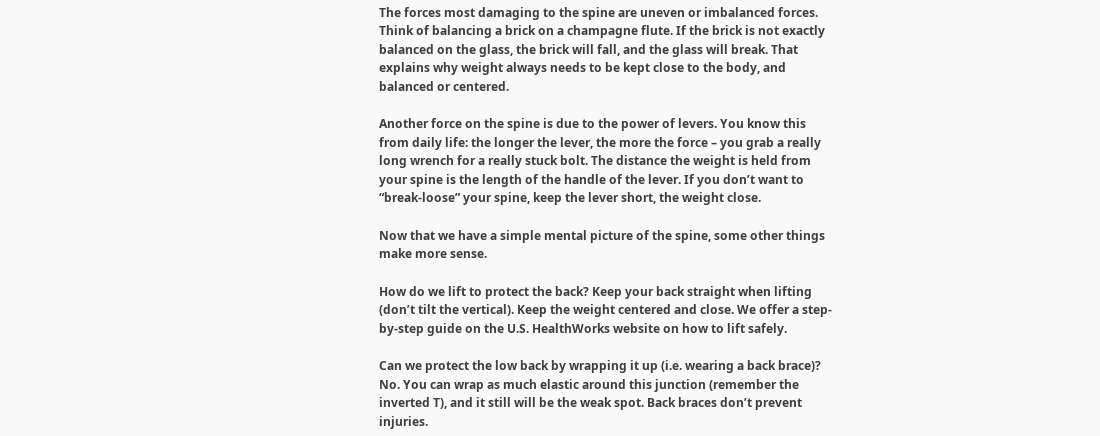The forces most damaging to the spine are uneven or imbalanced forces. Think of balancing a brick on a champagne flute. If the brick is not exactly balanced on the glass, the brick will fall, and the glass will break. That explains why weight always needs to be kept close to the body, and balanced or centered.

Another force on the spine is due to the power of levers. You know this from daily life: the longer the lever, the more the force – you grab a really long wrench for a really stuck bolt. The distance the weight is held from your spine is the length of the handle of the lever. If you don’t want to “break-loose” your spine, keep the lever short, the weight close.

Now that we have a simple mental picture of the spine, some other things make more sense.

How do we lift to protect the back? Keep your back straight when lifting (don’t tilt the vertical). Keep the weight centered and close. We offer a step-by-step guide on the U.S. HealthWorks website on how to lift safely.

Can we protect the low back by wrapping it up (i.e. wearing a back brace)? No. You can wrap as much elastic around this junction (remember the inverted T), and it still will be the weak spot. Back braces don’t prevent injuries.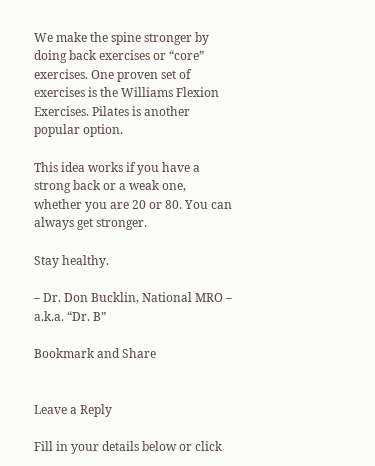We make the spine stronger by doing back exercises or “core” exercises. One proven set of exercises is the Williams Flexion Exercises. Pilates is another popular option.

This idea works if you have a strong back or a weak one, whether you are 20 or 80. You can always get stronger.

Stay healthy.

– Dr. Don Bucklin, National MRO – a.k.a. “Dr. B”

Bookmark and Share


Leave a Reply

Fill in your details below or click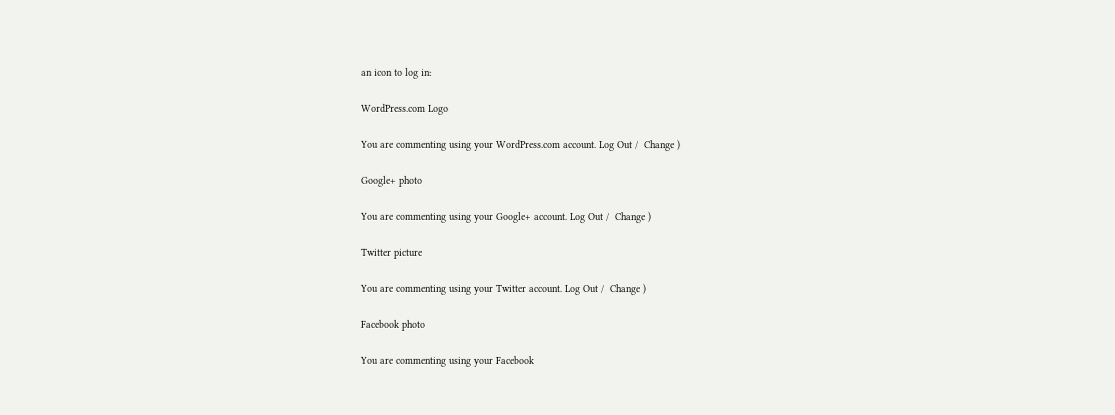an icon to log in:

WordPress.com Logo

You are commenting using your WordPress.com account. Log Out /  Change )

Google+ photo

You are commenting using your Google+ account. Log Out /  Change )

Twitter picture

You are commenting using your Twitter account. Log Out /  Change )

Facebook photo

You are commenting using your Facebook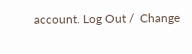account. Log Out /  Change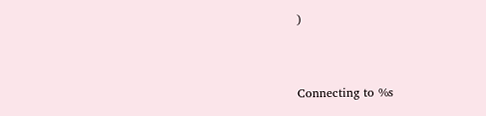)


Connecting to %s